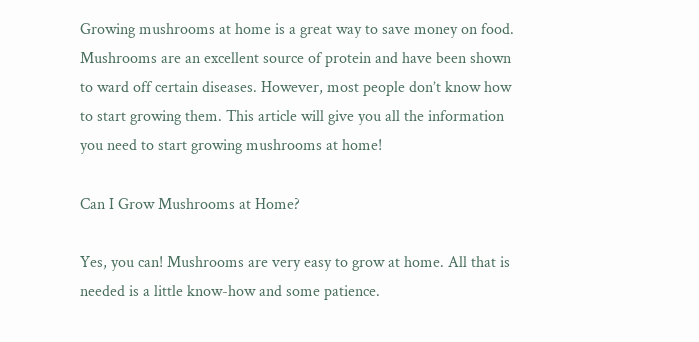Growing mushrooms at home is a great way to save money on food. Mushrooms are an excellent source of protein and have been shown to ward off certain diseases. However, most people don’t know how to start growing them. This article will give you all the information you need to start growing mushrooms at home!

Can I Grow Mushrooms at Home?

Yes, you can! Mushrooms are very easy to grow at home. All that is needed is a little know-how and some patience.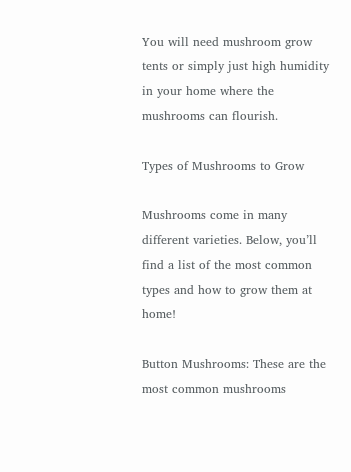You will need mushroom grow tents or simply just high humidity in your home where the mushrooms can flourish.

Types of Mushrooms to Grow

Mushrooms come in many different varieties. Below, you’ll find a list of the most common types and how to grow them at home!

Button Mushrooms: These are the most common mushrooms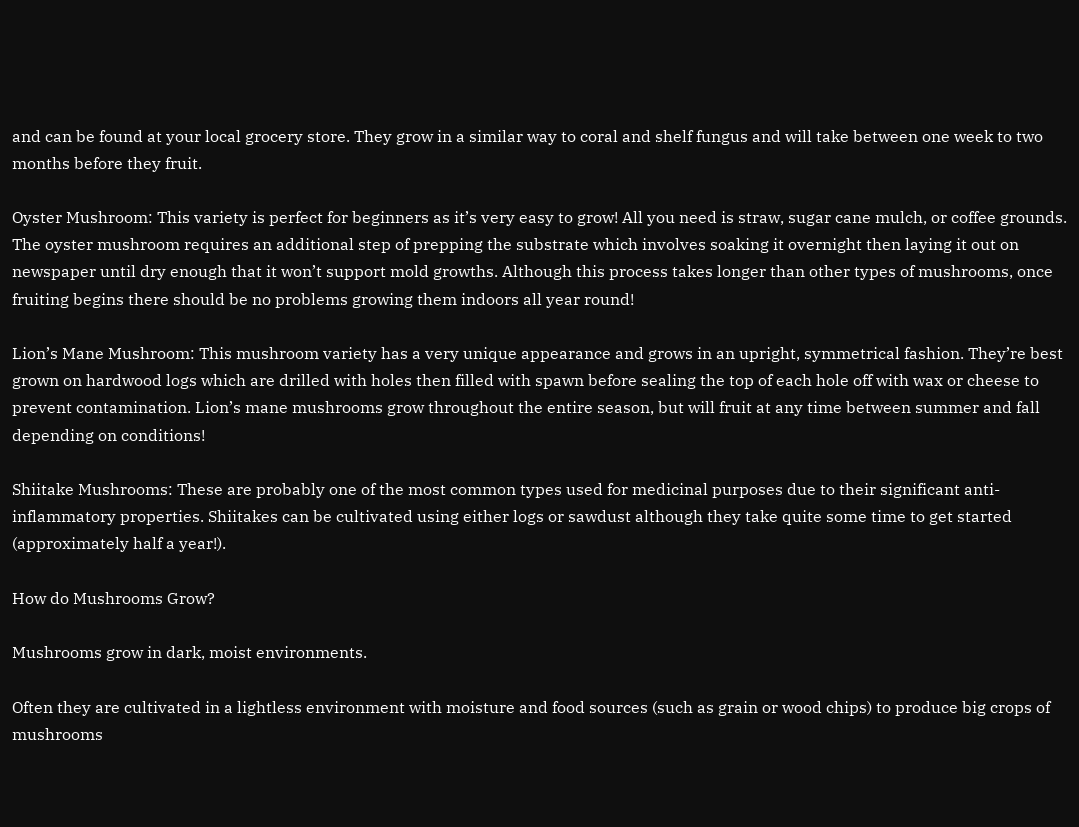and can be found at your local grocery store. They grow in a similar way to coral and shelf fungus and will take between one week to two months before they fruit.

Oyster Mushroom: This variety is perfect for beginners as it’s very easy to grow! All you need is straw, sugar cane mulch, or coffee grounds. The oyster mushroom requires an additional step of prepping the substrate which involves soaking it overnight then laying it out on newspaper until dry enough that it won’t support mold growths. Although this process takes longer than other types of mushrooms, once fruiting begins there should be no problems growing them indoors all year round!

Lion’s Mane Mushroom: This mushroom variety has a very unique appearance and grows in an upright, symmetrical fashion. They’re best grown on hardwood logs which are drilled with holes then filled with spawn before sealing the top of each hole off with wax or cheese to prevent contamination. Lion’s mane mushrooms grow throughout the entire season, but will fruit at any time between summer and fall depending on conditions!

Shiitake Mushrooms: These are probably one of the most common types used for medicinal purposes due to their significant anti-inflammatory properties. Shiitakes can be cultivated using either logs or sawdust although they take quite some time to get started (approximately half a year!).

How do Mushrooms Grow?

Mushrooms grow in dark, moist environments.

Often they are cultivated in a lightless environment with moisture and food sources (such as grain or wood chips) to produce big crops of mushrooms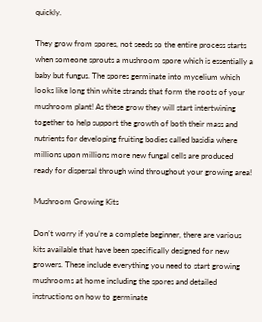quickly.

They grow from spores, not seeds so the entire process starts when someone sprouts a mushroom spore which is essentially a baby but fungus. The spores germinate into mycelium which looks like long thin white strands that form the roots of your mushroom plant! As these grow they will start intertwining together to help support the growth of both their mass and nutrients for developing fruiting bodies called basidia where millions upon millions more new fungal cells are produced ready for dispersal through wind throughout your growing area!

Mushroom Growing Kits

Don’t worry if you’re a complete beginner, there are various kits available that have been specifically designed for new growers. These include everything you need to start growing mushrooms at home including the spores and detailed instructions on how to germinate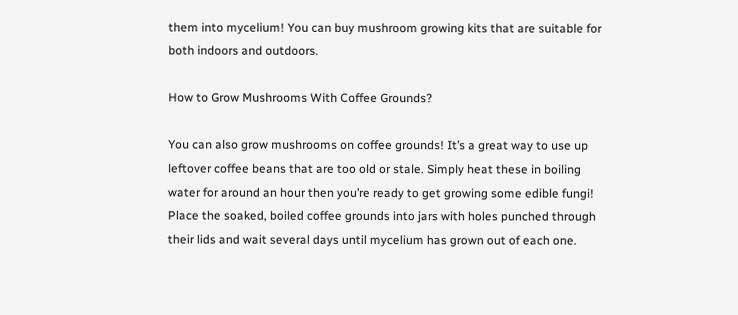them into mycelium! You can buy mushroom growing kits that are suitable for both indoors and outdoors.

How to Grow Mushrooms With Coffee Grounds?

You can also grow mushrooms on coffee grounds! It’s a great way to use up leftover coffee beans that are too old or stale. Simply heat these in boiling water for around an hour then you’re ready to get growing some edible fungi! Place the soaked, boiled coffee grounds into jars with holes punched through their lids and wait several days until mycelium has grown out of each one.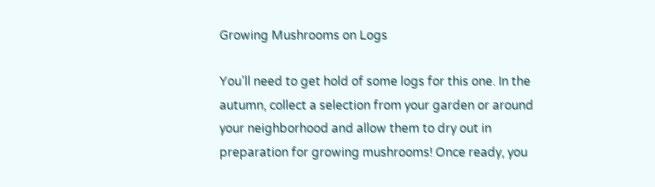Growing Mushrooms on Logs

You’ll need to get hold of some logs for this one. In the autumn, collect a selection from your garden or around your neighborhood and allow them to dry out in preparation for growing mushrooms! Once ready, you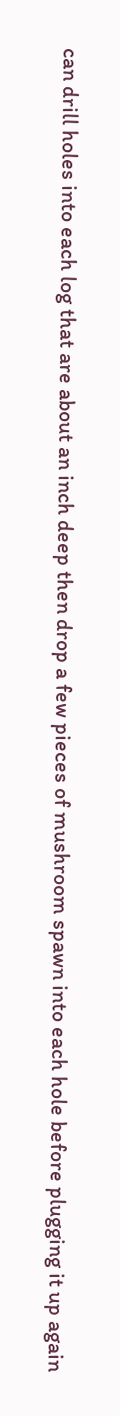can drill holes into each log that are about an inch deep then drop a few pieces of mushroom spawn into each hole before plugging it up again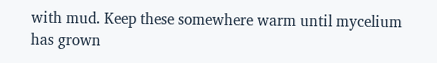with mud. Keep these somewhere warm until mycelium has grown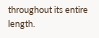throughout its entire length.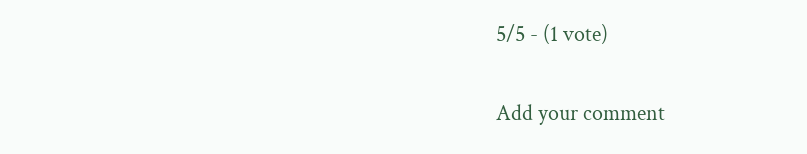5/5 - (1 vote)

Add your comment